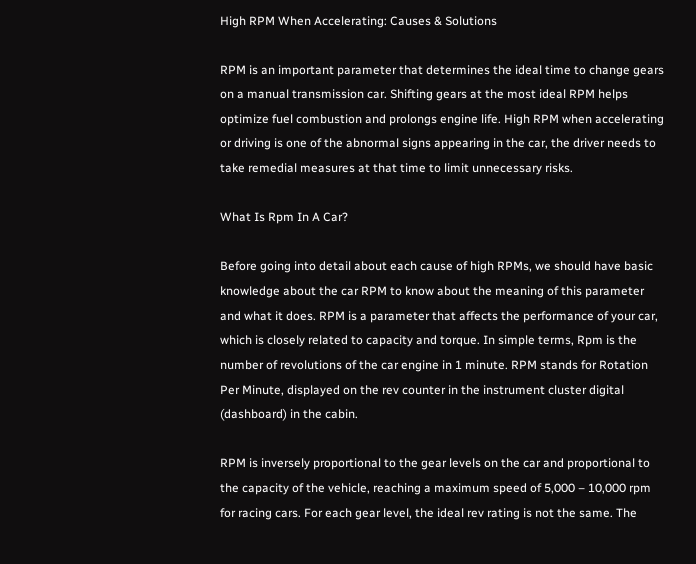High RPM When Accelerating: Causes & Solutions

RPM is an important parameter that determines the ideal time to change gears on a manual transmission car. Shifting gears at the most ideal RPM helps optimize fuel combustion and prolongs engine life. High RPM when accelerating or driving is one of the abnormal signs appearing in the car, the driver needs to take remedial measures at that time to limit unnecessary risks.

What Is Rpm In A Car?

Before going into detail about each cause of high RPMs, we should have basic knowledge about the car RPM to know about the meaning of this parameter and what it does. RPM is a parameter that affects the performance of your car, which is closely related to capacity and torque. In simple terms, Rpm is the number of revolutions of the car engine in 1 minute. RPM stands for Rotation Per Minute, displayed on the rev counter in the instrument cluster digital (dashboard) in the cabin.

RPM is inversely proportional to the gear levels on the car and proportional to the capacity of the vehicle, reaching a maximum speed of 5,000 – 10,000 rpm for racing cars. For each gear level, the ideal rev rating is not the same. The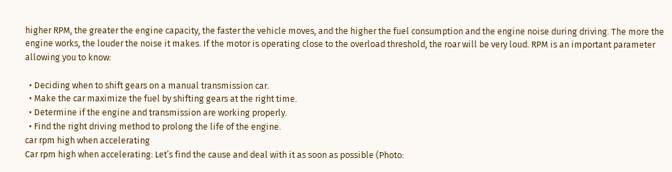higher RPM, the greater the engine capacity, the faster the vehicle moves, and the higher the fuel consumption and the engine noise during driving. The more the engine works, the louder the noise it makes. If the motor is operating close to the overload threshold, the roar will be very loud. RPM is an important parameter allowing you to know:

  • Deciding when to shift gears on a manual transmission car.
  • Make the car maximize the fuel by shifting gears at the right time.
  • Determine if the engine and transmission are working properly.
  • Find the right driving method to prolong the life of the engine.
car rpm high when accelerating
Car rpm high when accelerating: Let’s find the cause and deal with it as soon as possible (Photo: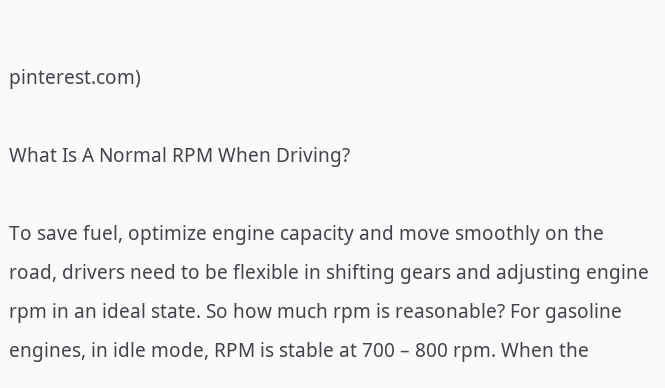pinterest.com)

What Is A Normal RPM When Driving?

To save fuel, optimize engine capacity and move smoothly on the road, drivers need to be flexible in shifting gears and adjusting engine rpm in an ideal state. So how much rpm is reasonable? For gasoline engines, in idle mode, RPM is stable at 700 – 800 rpm. When the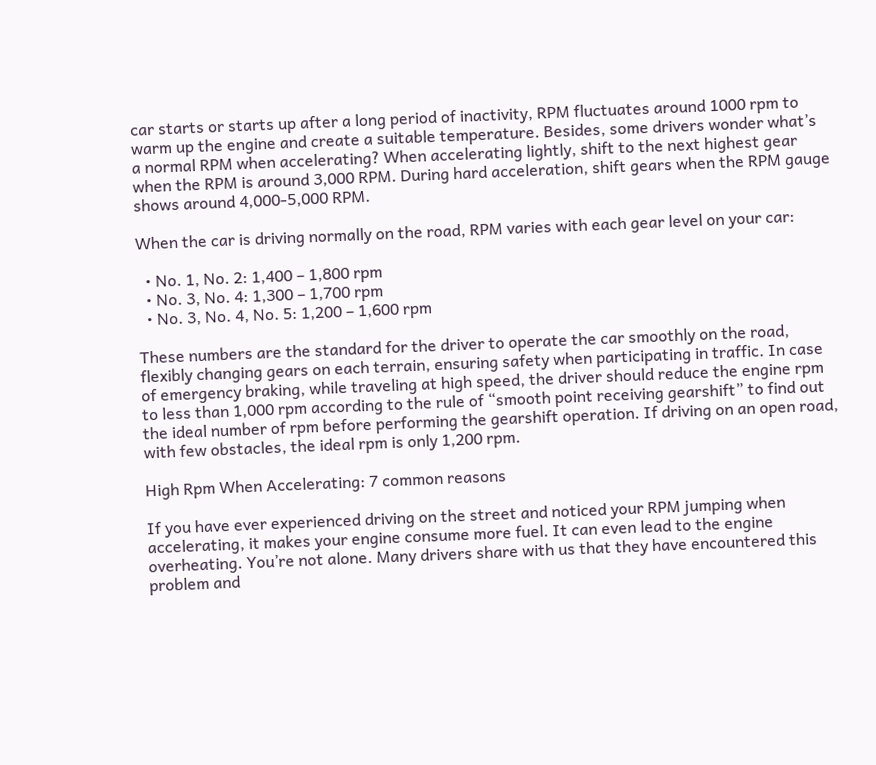car starts or starts up after a long period of inactivity, RPM fluctuates around 1000 rpm to warm up the engine and create a suitable temperature. Besides, some drivers wonder what’s a normal RPM when accelerating? When accelerating lightly, shift to the next highest gear when the RPM is around 3,000 RPM. During hard acceleration, shift gears when the RPM gauge shows around 4,000-5,000 RPM.

When the car is driving normally on the road, RPM varies with each gear level on your car:

  • No. 1, No. 2: 1,400 – 1,800 rpm
  • No. 3, No. 4: 1,300 – 1,700 rpm
  • No. 3, No. 4, No. 5: 1,200 – 1,600 rpm

These numbers are the standard for the driver to operate the car smoothly on the road, flexibly changing gears on each terrain, ensuring safety when participating in traffic. In case of emergency braking, while traveling at high speed, the driver should reduce the engine rpm to less than 1,000 rpm according to the rule of “smooth point receiving gearshift” to find out the ideal number of rpm before performing the gearshift operation. If driving on an open road, with few obstacles, the ideal rpm is only 1,200 rpm.

High Rpm When Accelerating: 7 common reasons

If you have ever experienced driving on the street and noticed your RPM jumping when accelerating, it makes your engine consume more fuel. It can even lead to the engine overheating. You’re not alone. Many drivers share with us that they have encountered this problem and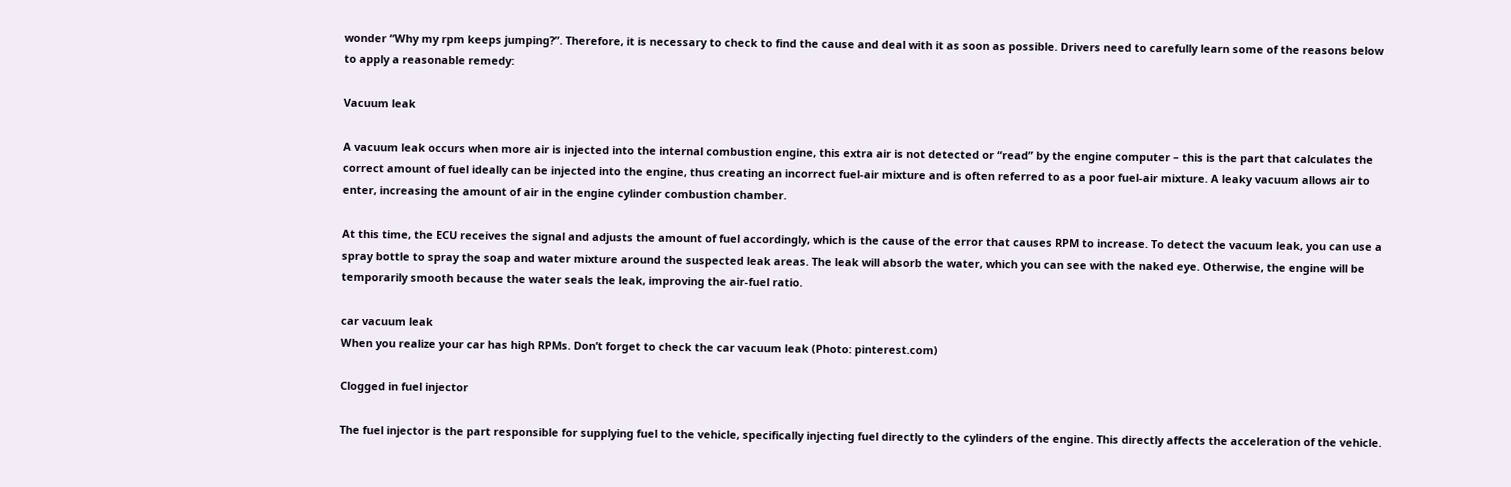wonder “Why my rpm keeps jumping?”. Therefore, it is necessary to check to find the cause and deal with it as soon as possible. Drivers need to carefully learn some of the reasons below to apply a reasonable remedy:

Vacuum leak

A vacuum leak occurs when more air is injected into the internal combustion engine, this extra air is not detected or “read” by the engine computer – this is the part that calculates the correct amount of fuel ideally can be injected into the engine, thus creating an incorrect fuel-air mixture and is often referred to as a poor fuel-air mixture. A leaky vacuum allows air to enter, increasing the amount of air in the engine cylinder combustion chamber.

At this time, the ECU receives the signal and adjusts the amount of fuel accordingly, which is the cause of the error that causes RPM to increase. To detect the vacuum leak, you can use a spray bottle to spray the soap and water mixture around the suspected leak areas. The leak will absorb the water, which you can see with the naked eye. Otherwise, the engine will be temporarily smooth because the water seals the leak, improving the air-fuel ratio.

car vacuum leak
When you realize your car has high RPMs. Don’t forget to check the car vacuum leak (Photo: pinterest.com)

Clogged in fuel injector

The fuel injector is the part responsible for supplying fuel to the vehicle, specifically injecting fuel directly to the cylinders of the engine. This directly affects the acceleration of the vehicle.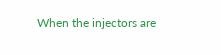When the injectors are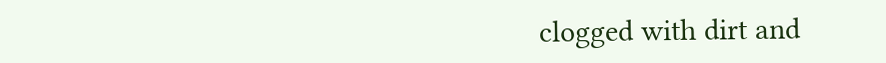clogged with dirt and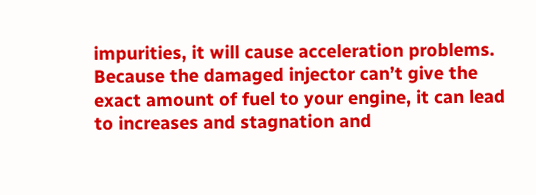impurities, it will cause acceleration problems. Because the damaged injector can’t give the exact amount of fuel to your engine, it can lead to increases and stagnation and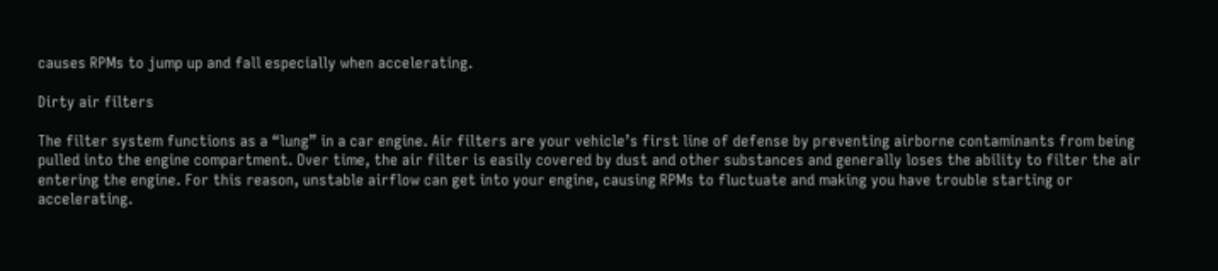causes RPMs to jump up and fall especially when accelerating.

Dirty air filters

The filter system functions as a “lung” in a car engine. Air filters are your vehicle’s first line of defense by preventing airborne contaminants from being pulled into the engine compartment. Over time, the air filter is easily covered by dust and other substances and generally loses the ability to filter the air entering the engine. For this reason, unstable airflow can get into your engine, causing RPMs to fluctuate and making you have trouble starting or accelerating.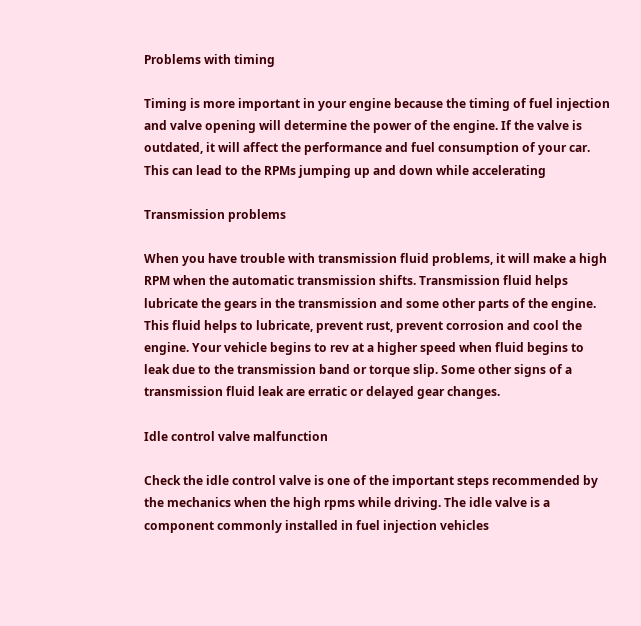Problems with timing

Timing is more important in your engine because the timing of fuel injection and valve opening will determine the power of the engine. If the valve is outdated, it will affect the performance and fuel consumption of your car. This can lead to the RPMs jumping up and down while accelerating

Transmission problems

When you have trouble with transmission fluid problems, it will make a high RPM when the automatic transmission shifts. Transmission fluid helps lubricate the gears in the transmission and some other parts of the engine. This fluid helps to lubricate, prevent rust, prevent corrosion and cool the engine. Your vehicle begins to rev at a higher speed when fluid begins to leak due to the transmission band or torque slip. Some other signs of a transmission fluid leak are erratic or delayed gear changes.

Idle control valve malfunction

Check the idle control valve is one of the important steps recommended by the mechanics when the high rpms while driving. The idle valve is a component commonly installed in fuel injection vehicles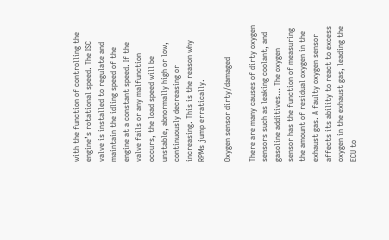with the function of controlling the engine’s rotational speed. The ISC valve is installed to regulate and maintain the idling speed of the engine at a constant speed. If the valve fails or any malfunction occurs, the load speed will be unstable, abnormally high or low, continuously decreasing or increasing. This is the reason why RPMs jump erratically.

Oxygen sensor dirty/damaged

There are many causes of dirty oxygen sensors such as leaking coolant, and gasoline additives… The oxygen sensor has the function of measuring the amount of residual oxygen in the exhaust gas. A faulty oxygen sensor affects its ability to react to excess oxygen in the exhaust gas, leading the ECU to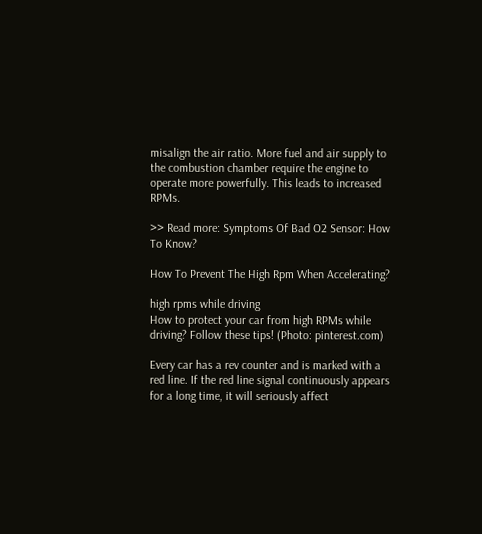misalign the air ratio. More fuel and air supply to the combustion chamber require the engine to operate more powerfully. This leads to increased RPMs.

>> Read more: Symptoms Of Bad O2 Sensor: How To Know?

How To Prevent The High Rpm When Accelerating?

high rpms while driving
How to protect your car from high RPMs while driving? Follow these tips! (Photo: pinterest.com)

Every car has a rev counter and is marked with a red line. If the red line signal continuously appears for a long time, it will seriously affect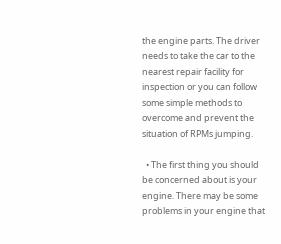the engine parts. The driver needs to take the car to the nearest repair facility for inspection or you can follow some simple methods to overcome and prevent the situation of RPMs jumping.

  • The first thing you should be concerned about is your engine. There may be some problems in your engine that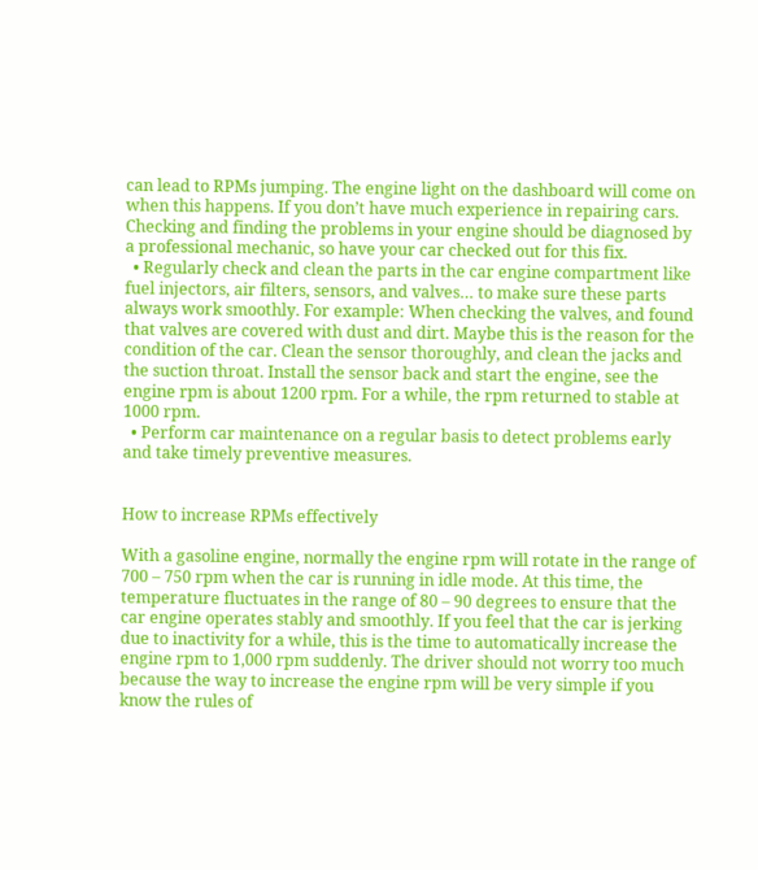can lead to RPMs jumping. The engine light on the dashboard will come on when this happens. If you don’t have much experience in repairing cars. Checking and finding the problems in your engine should be diagnosed by a professional mechanic, so have your car checked out for this fix.
  • Regularly check and clean the parts in the car engine compartment like fuel injectors, air filters, sensors, and valves… to make sure these parts always work smoothly. For example: When checking the valves, and found that valves are covered with dust and dirt. Maybe this is the reason for the condition of the car. Clean the sensor thoroughly, and clean the jacks and the suction throat. Install the sensor back and start the engine, see the engine rpm is about 1200 rpm. For a while, the rpm returned to stable at 1000 rpm.
  • Perform car maintenance on a regular basis to detect problems early and take timely preventive measures.


How to increase RPMs effectively

With a gasoline engine, normally the engine rpm will rotate in the range of 700 – 750 rpm when the car is running in idle mode. At this time, the temperature fluctuates in the range of 80 – 90 degrees to ensure that the car engine operates stably and smoothly. If you feel that the car is jerking due to inactivity for a while, this is the time to automatically increase the engine rpm to 1,000 rpm suddenly. The driver should not worry too much because the way to increase the engine rpm will be very simple if you know the rules of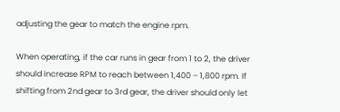adjusting the gear to match the engine rpm.

When operating, if the car runs in gear from 1 to 2, the driver should increase RPM to reach between 1,400 – 1,800 rpm. If shifting from 2nd gear to 3rd gear, the driver should only let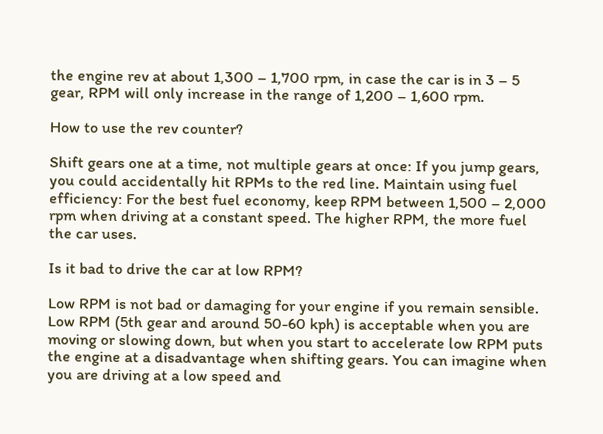the engine rev at about 1,300 – 1,700 rpm, in case the car is in 3 – 5 gear, RPM will only increase in the range of 1,200 – 1,600 rpm.

How to use the rev counter?

Shift gears one at a time, not multiple gears at once: If you jump gears, you could accidentally hit RPMs to the red line. Maintain using fuel efficiency: For the best fuel economy, keep RPM between 1,500 – 2,000 rpm when driving at a constant speed. The higher RPM, the more fuel the car uses.

Is it bad to drive the car at low RPM?

Low RPM is not bad or damaging for your engine if you remain sensible. Low RPM (5th gear and around 50-60 kph) is acceptable when you are moving or slowing down, but when you start to accelerate low RPM puts the engine at a disadvantage when shifting gears. You can imagine when you are driving at a low speed and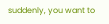suddenly, you want to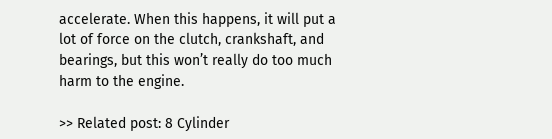accelerate. When this happens, it will put a lot of force on the clutch, crankshaft, and bearings, but this won’t really do too much harm to the engine.

>> Related post: 8 Cylinder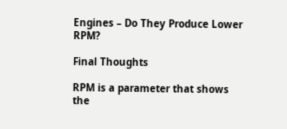Engines – Do They Produce Lower RPM?

Final Thoughts

RPM is a parameter that shows the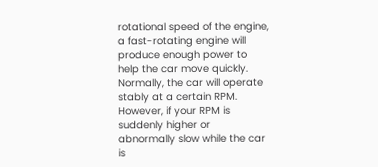rotational speed of the engine, a fast-rotating engine will produce enough power to help the car move quickly. Normally, the car will operate stably at a certain RPM. However, if your RPM is suddenly higher or abnormally slow while the car is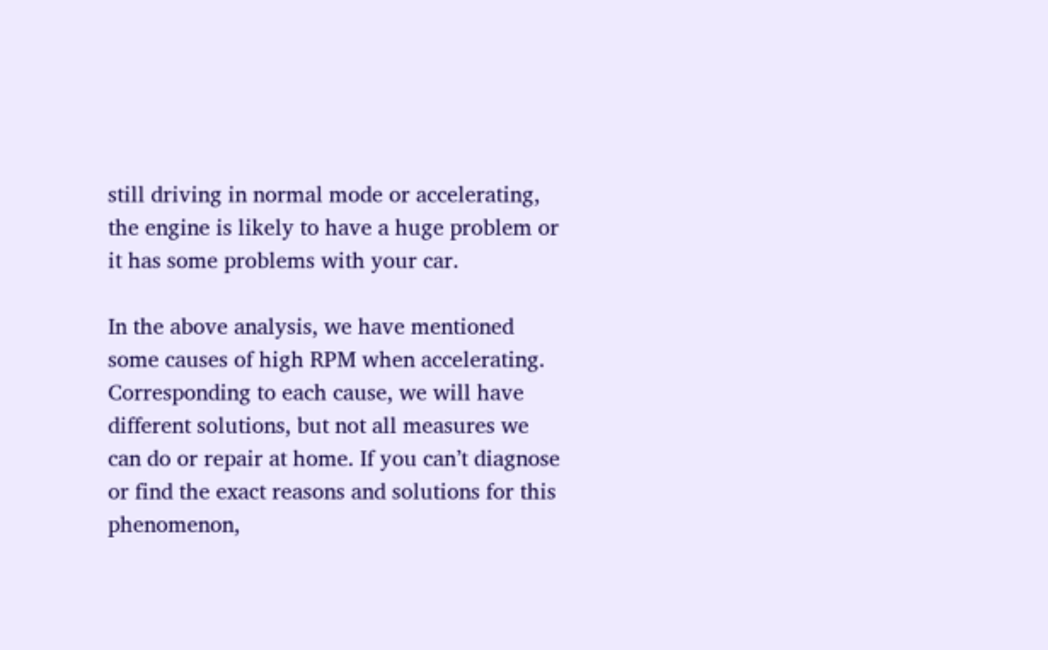still driving in normal mode or accelerating, the engine is likely to have a huge problem or it has some problems with your car.

In the above analysis, we have mentioned some causes of high RPM when accelerating. Corresponding to each cause, we will have different solutions, but not all measures we can do or repair at home. If you can’t diagnose or find the exact reasons and solutions for this phenomenon,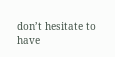don’t hesitate to have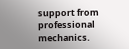support from professional mechanics.